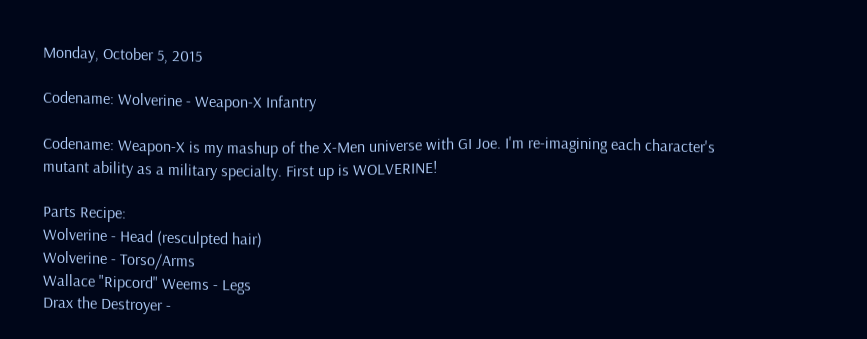Monday, October 5, 2015

Codename: Wolverine - Weapon-X Infantry

Codename: Weapon-X is my mashup of the X-Men universe with GI Joe. I'm re-imagining each character's mutant ability as a military specialty. First up is WOLVERINE!

Parts Recipe:
Wolverine - Head (resculpted hair)
Wolverine - Torso/Arms
Wallace "Ripcord" Weems - Legs
Drax the Destroyer -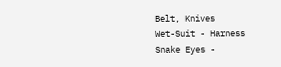Belt, Knives
Wet-Suit - Harness
Snake Eyes -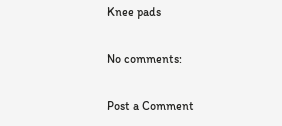Knee pads

No comments:

Post a Comment